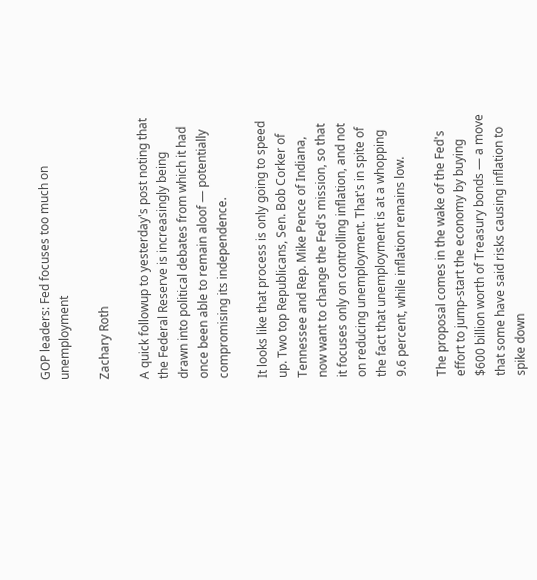GOP leaders: Fed focuses too much on unemployment

Zachary Roth

A quick followup to yesterday's post noting that the Federal Reserve is increasingly being drawn into political debates from which it had once been able to remain aloof — potentially compromising its independence.

It looks like that process is only going to speed up. Two top Republicans, Sen. Bob Corker of Tennessee and Rep. Mike Pence of Indiana, now want to change the Fed's mission, so that it focuses only on controlling inflation, and not on reducing unemployment. That's in spite of the fact that unemployment is at a whopping 9.6 percent, while inflation remains low.

The proposal comes in the wake of the Fed's effort to jump-start the economy by buying $600 billion worth of Treasury bonds — a move that some have said risks causing inflation to spike down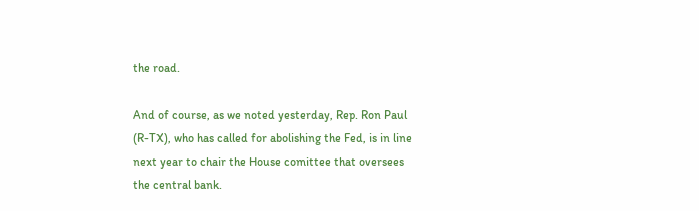the road.

And of course, as we noted yesterday, Rep. Ron Paul (R-TX), who has called for abolishing the Fed, is in line next year to chair the House comittee that oversees the central bank.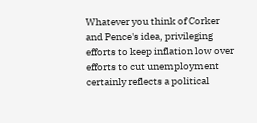Whatever you think of Corker and Pence's idea, privileging efforts to keep inflation low over efforts to cut unemployment certainly reflects a political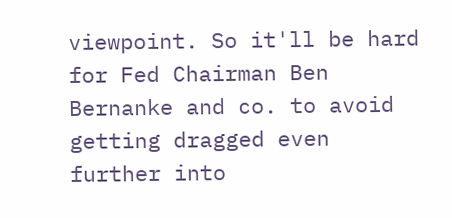viewpoint. So it'll be hard for Fed Chairman Ben Bernanke and co. to avoid getting dragged even further into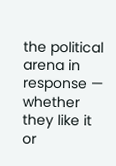the political arena in response — whether they like it or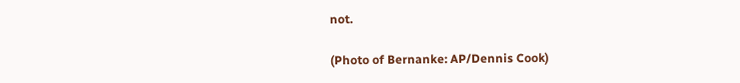not.

(Photo of Bernanke: AP/Dennis Cook)